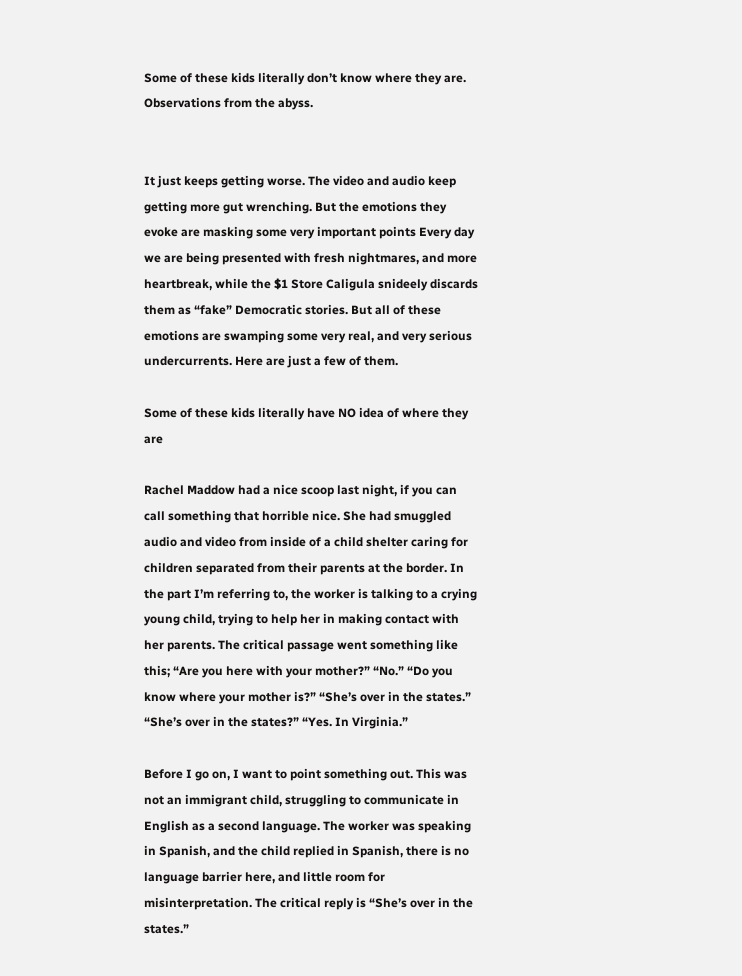Some of these kids literally don’t know where they are. Observations from the abyss.


It just keeps getting worse. The video and audio keep getting more gut wrenching. But the emotions they evoke are masking some very important points Every day we are being presented with fresh nightmares, and more heartbreak, while the $1 Store Caligula snideely discards them as “fake” Democratic stories. But all of these emotions are swamping some very real, and very serious undercurrents. Here are just a few of them.

Some of these kids literally have NO idea of where they are

Rachel Maddow had a nice scoop last night, if you can call something that horrible nice. She had smuggled audio and video from inside of a child shelter caring for children separated from their parents at the border. In the part I’m referring to, the worker is talking to a crying young child, trying to help her in making contact with her parents. The critical passage went something like this; “Are you here with your mother?” “No.” “Do you know where your mother is?” “She’s over in the states.” “She’s over in the states?” “Yes. In Virginia.”

Before I go on, I want to point something out. This was not an immigrant child, struggling to communicate in English as a second language. The worker was speaking in Spanish, and the child replied in Spanish, there is no language barrier here, and little room for misinterpretation. The critical reply is “She’s over in the states.”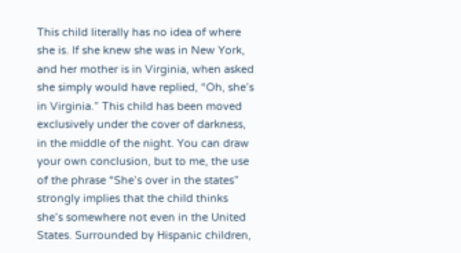This child literally has no idea of where she is. If she knew she was in New York, and her mother is in Virginia, when asked she simply would have replied, “Oh, she’s in Virginia.” This child has been moved exclusively under the cover of darkness, in the middle of the night. You can draw your own conclusion, but to me, the use of the phrase “She’s over in the states” strongly implies that the child thinks she’s somewhere not even in the United States. Surrounded by Hispanic children,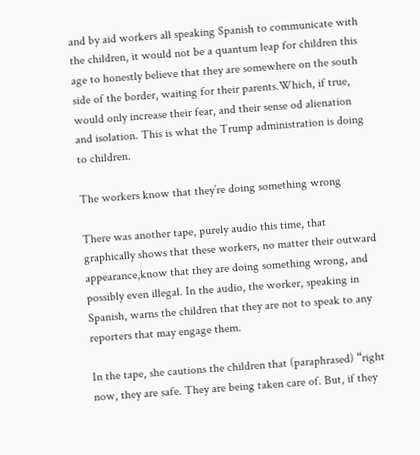and by aid workers all speaking Spanish to communicate with the children, it would not be a quantum leap for children this age to honestly believe that they are somewhere on the south side of the border, waiting for their parents.Which, if true, would only increase their fear, and their sense od alienation and isolation. This is what the Trump administration is doing to children.

The workers know that they’re doing something wrong

There was another tape, purely audio this time, that graphically shows that these workers, no matter their outward appearance,know that they are doing something wrong, and possibly even illegal. In the audio, the worker, speaking in Spanish, warns the children that they are not to speak to any reporters that may engage them.

In the tape, she cautions the children that (paraphrased) “right now, they are safe. They are being taken care of. But, if they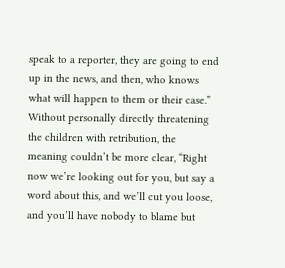speak to a reporter, they are going to end up in the news, and then, who knows what will happen to them or their case.” Without personally directly threatening the children with retribution, the meaning couldn’t be more clear, “Right now we’re looking out for you, but say a word about this, and we’ll cut you loose, and you’ll have nobody to blame but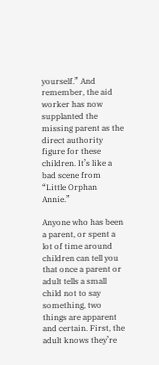yourself.” And remember, the aid worker has now supplanted the missing parent as the direct authority figure for these children. It’s like a bad scene from “Little Orphan Annie.”

Anyone who has been a parent, or spent a lot of time around children can tell you that once a parent or adult tells a small child not to say something, two things are apparent and certain. First, the adult knows they’re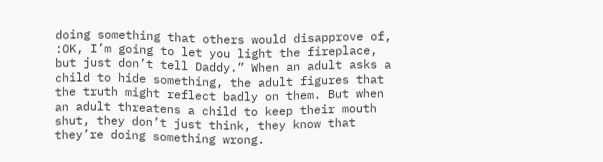doing something that others would disapprove of, :OK, I’m going to let you light the fireplace, but just don’t tell Daddy.” When an adult asks a child to hide something, the adult figures that the truth might reflect badly on them. But when an adult threatens a child to keep their mouth shut, they don’t just think, they know that they’re doing something wrong.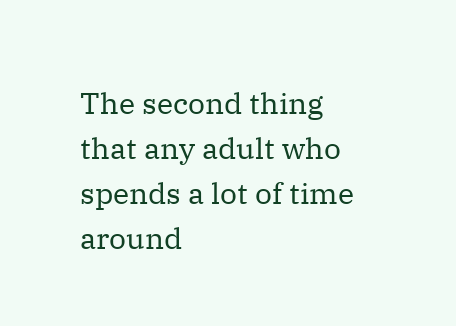The second thing that any adult who spends a lot of time around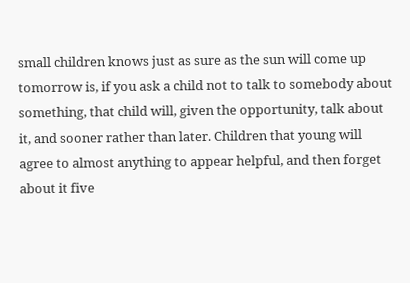small children knows just as sure as the sun will come up tomorrow is, if you ask a child not to talk to somebody about something, that child will, given the opportunity, talk about it, and sooner rather than later. Children that young will agree to almost anything to appear helpful, and then forget about it five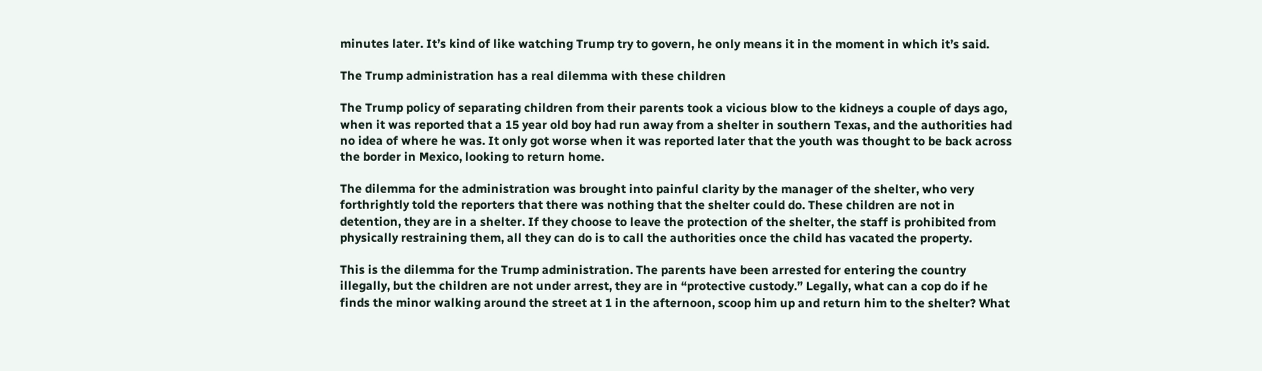minutes later. It’s kind of like watching Trump try to govern, he only means it in the moment in which it’s said.

The Trump administration has a real dilemma with these children

The Trump policy of separating children from their parents took a vicious blow to the kidneys a couple of days ago, when it was reported that a 15 year old boy had run away from a shelter in southern Texas, and the authorities had no idea of where he was. It only got worse when it was reported later that the youth was thought to be back across the border in Mexico, looking to return home.

The dilemma for the administration was brought into painful clarity by the manager of the shelter, who very forthrightly told the reporters that there was nothing that the shelter could do. These children are not in detention, they are in a shelter. If they choose to leave the protection of the shelter, the staff is prohibited from physically restraining them, all they can do is to call the authorities once the child has vacated the property.

This is the dilemma for the Trump administration. The parents have been arrested for entering the country illegally, but the children are not under arrest, they are in “protective custody.” Legally, what can a cop do if he finds the minor walking around the street at 1 in the afternoon, scoop him up and return him to the shelter? What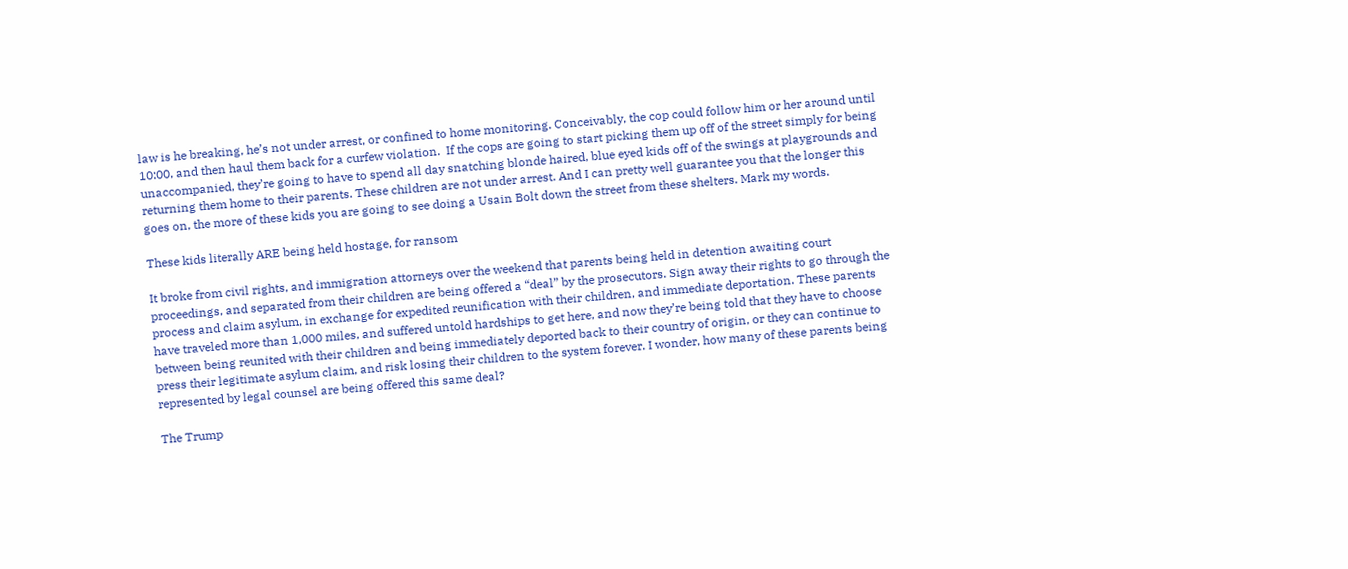law is he breaking, he’s not under arrest, or confined to home monitoring. Conceivably, the cop could follow him or her around until 10:00, and then haul them back for a curfew violation.  If the cops are going to start picking them up off of the street simply for being unaccompanied, they’re going to have to spend all day snatching blonde haired, blue eyed kids off of the swings at playgrounds and returning them home to their parents. These children are not under arrest. And I can pretty well guarantee you that the longer this goes on, the more of these kids you are going to see doing a Usain Bolt down the street from these shelters. Mark my words.

These kids literally ARE being held hostage, for ransom

It broke from civil rights, and immigration attorneys over the weekend that parents being held in detention awaiting court proceedings, and separated from their children are being offered a “deal” by the prosecutors. Sign away their rights to go through the process and claim asylum, in exchange for expedited reunification with their children, and immediate deportation. These parents have traveled more than 1,000 miles, and suffered untold hardships to get here, and now they’re being told that they have to choose between being reunited with their children and being immediately deported back to their country of origin, or they can continue to press their legitimate asylum claim, and risk losing their children to the system forever. I wonder, how many of these parents being represented by legal counsel are being offered this same deal?

The Trump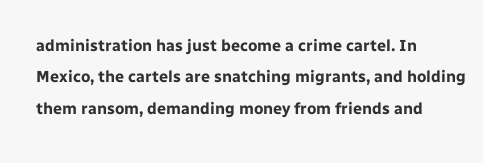administration has just become a crime cartel. In Mexico, the cartels are snatching migrants, and holding them ransom, demanding money from friends and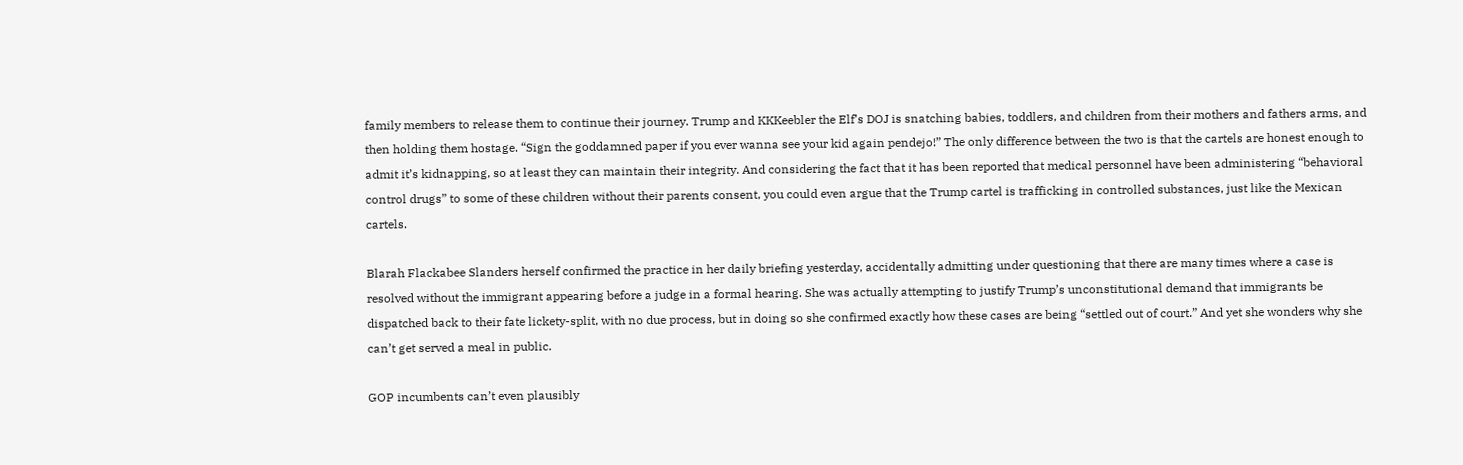family members to release them to continue their journey. Trump and KKKeebler the Elf’s DOJ is snatching babies, toddlers, and children from their mothers and fathers arms, and then holding them hostage. “Sign the goddamned paper if you ever wanna see your kid again pendejo!” The only difference between the two is that the cartels are honest enough to admit it’s kidnapping, so at least they can maintain their integrity. And considering the fact that it has been reported that medical personnel have been administering “behavioral control drugs” to some of these children without their parents consent, you could even argue that the Trump cartel is trafficking in controlled substances, just like the Mexican cartels.

Blarah Flackabee Slanders herself confirmed the practice in her daily briefing yesterday, accidentally admitting under questioning that there are many times where a case is resolved without the immigrant appearing before a judge in a formal hearing. She was actually attempting to justify Trump’s unconstitutional demand that immigrants be dispatched back to their fate lickety-split, with no due process, but in doing so she confirmed exactly how these cases are being “settled out of court.” And yet she wonders why she can’t get served a meal in public.

GOP incumbents can’t even plausibly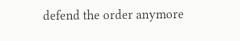defend the order anymore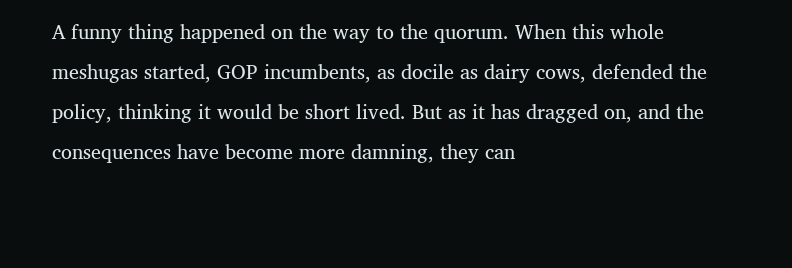A funny thing happened on the way to the quorum. When this whole meshugas started, GOP incumbents, as docile as dairy cows, defended the policy, thinking it would be short lived. But as it has dragged on, and the consequences have become more damning, they can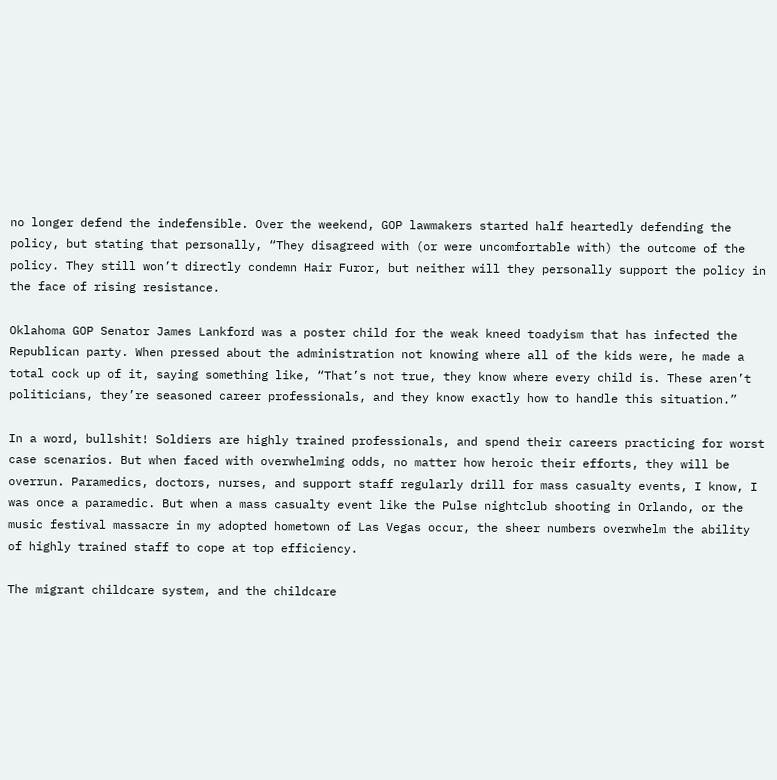no longer defend the indefensible. Over the weekend, GOP lawmakers started half heartedly defending the policy, but stating that personally, “They disagreed with (or were uncomfortable with) the outcome of the policy. They still won’t directly condemn Hair Furor, but neither will they personally support the policy in the face of rising resistance.

Oklahoma GOP Senator James Lankford was a poster child for the weak kneed toadyism that has infected the Republican party. When pressed about the administration not knowing where all of the kids were, he made a total cock up of it, saying something like, “That’s not true, they know where every child is. These aren’t politicians, they’re seasoned career professionals, and they know exactly how to handle this situation.”

In a word, bullshit! Soldiers are highly trained professionals, and spend their careers practicing for worst case scenarios. But when faced with overwhelming odds, no matter how heroic their efforts, they will be overrun. Paramedics, doctors, nurses, and support staff regularly drill for mass casualty events, I know, I was once a paramedic. But when a mass casualty event like the Pulse nightclub shooting in Orlando, or the music festival massacre in my adopted hometown of Las Vegas occur, the sheer numbers overwhelm the ability of highly trained staff to cope at top efficiency.

The migrant childcare system, and the childcare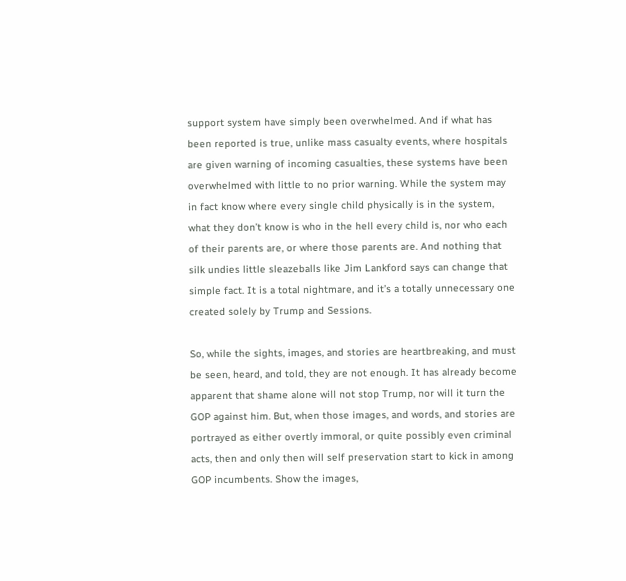support system have simply been overwhelmed. And if what has been reported is true, unlike mass casualty events, where hospitals are given warning of incoming casualties, these systems have been overwhelmed with little to no prior warning. While the system may in fact know where every single child physically is in the system, what they don’t know is who in the hell every child is, nor who each of their parents are, or where those parents are. And nothing that silk undies little sleazeballs like Jim Lankford says can change that simple fact. It is a total nightmare, and it’s a totally unnecessary one created solely by Trump and Sessions.

So, while the sights, images, and stories are heartbreaking, and must be seen, heard, and told, they are not enough. It has already become apparent that shame alone will not stop Trump, nor will it turn the GOP against him. But, when those images, and words, and stories are portrayed as either overtly immoral, or quite possibly even criminal acts, then and only then will self preservation start to kick in among GOP incumbents. Show the images,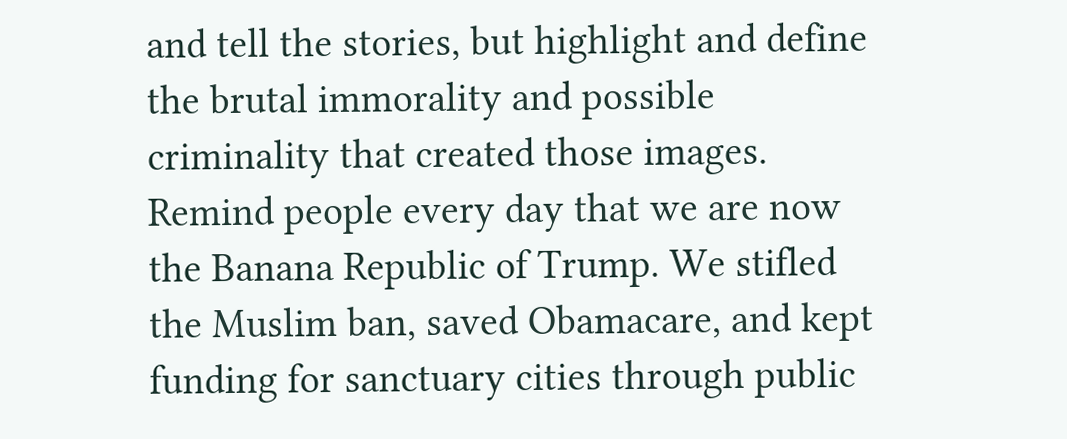and tell the stories, but highlight and define the brutal immorality and possible criminality that created those images. Remind people every day that we are now the Banana Republic of Trump. We stifled the Muslim ban, saved Obamacare, and kept funding for sanctuary cities through public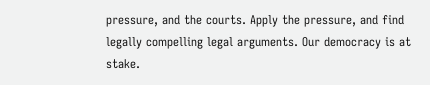pressure, and the courts. Apply the pressure, and find legally compelling legal arguments. Our democracy is at stake.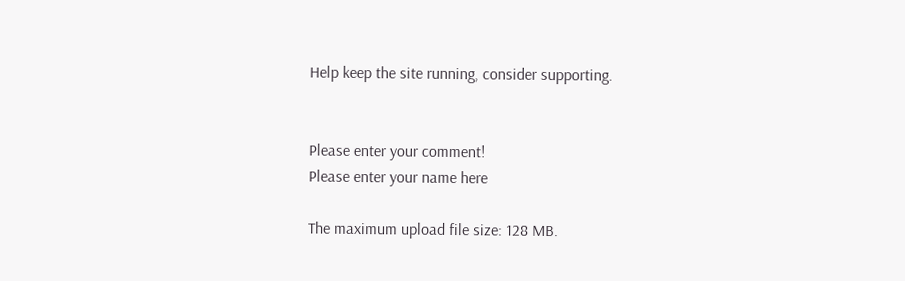Help keep the site running, consider supporting.


Please enter your comment!
Please enter your name here

The maximum upload file size: 128 MB.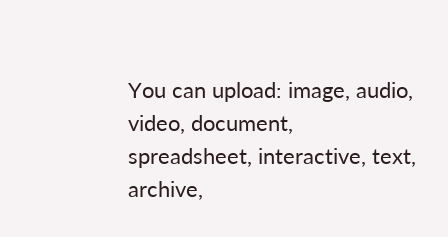You can upload: image, audio, video, document, spreadsheet, interactive, text, archive,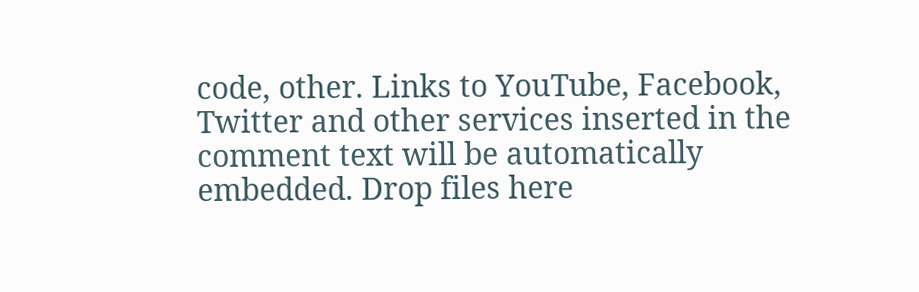code, other. Links to YouTube, Facebook, Twitter and other services inserted in the comment text will be automatically embedded. Drop files here